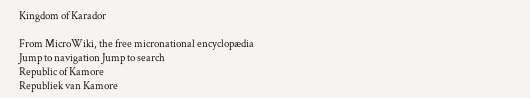Kingdom of Karador

From MicroWiki, the free micronational encyclopædia
Jump to navigation Jump to search
Republic of Kamore
Republiek van Kamore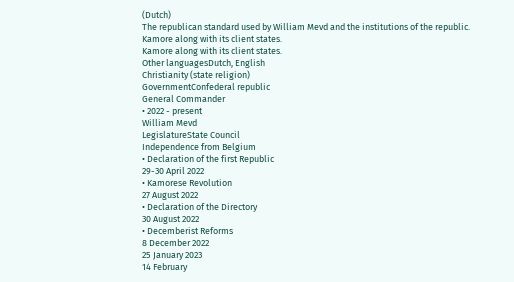(Dutch)
The republican standard used by William Mevd and the institutions of the republic.
Kamore along with its client states.
Kamore along with its client states.
Other languagesDutch, English
Christianity (state religion)
GovernmentConfederal republic
General Commander
• 2022 - present
William Mevd
LegislatureState Council
Independence from Belgium
• Declaration of the first Republic
29-30 April 2022
• Kamorese Revolution
27 August 2022
• Declaration of the Directory
30 August 2022
• Decemberist Reforms
8 December 2022
25 January 2023
14 February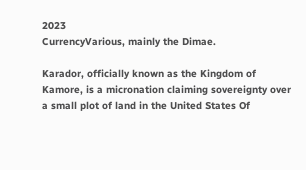2023
CurrencyVarious, mainly the Dimae.

Karador, officially known as the Kingdom of Kamore, is a micronation claiming sovereignty over a small plot of land in the United States Of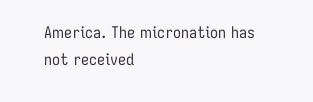America. The micronation has not received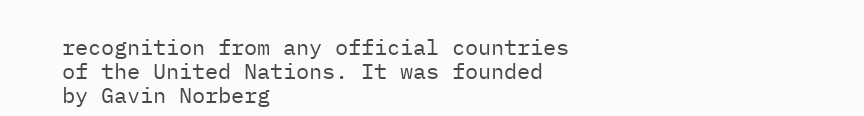recognition from any official countries of the United Nations. It was founded by Gavin Norberg